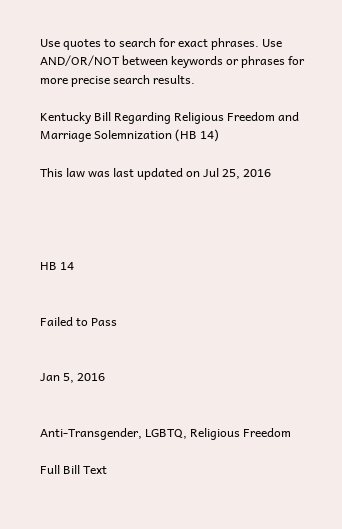Use quotes to search for exact phrases. Use AND/OR/NOT between keywords or phrases for more precise search results.

Kentucky Bill Regarding Religious Freedom and Marriage Solemnization (HB 14)

This law was last updated on Jul 25, 2016




HB 14


Failed to Pass


Jan 5, 2016


Anti-Transgender, LGBTQ, Religious Freedom

Full Bill Text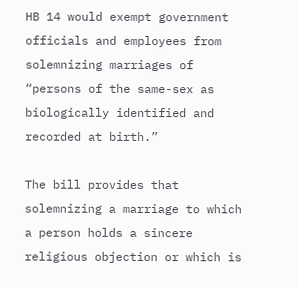HB 14 would exempt government officials and employees from solemnizing marriages of “persons of the same-sex as biologically identified and recorded at birth.”

The bill provides that solemnizing a marriage to which a person holds a sincere religious objection or which is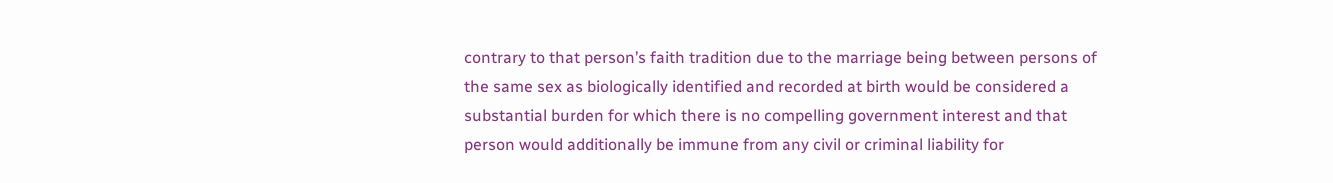contrary to that person’s faith tradition due to the marriage being between persons of the same sex as biologically identified and recorded at birth would be considered a substantial burden for which there is no compelling government interest and that person would additionally be immune from any civil or criminal liability for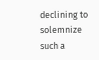declining to solemnize such a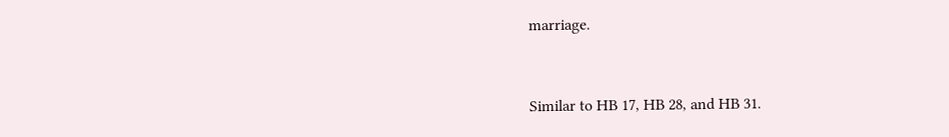marriage.


Similar to HB 17, HB 28, and HB 31.